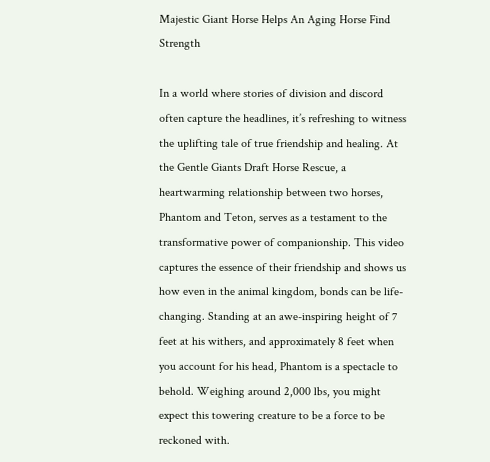Majestic Giant Horse Helps An Aging Horse Find Strength

In a world where stories of division and discord often capture the headlines, it’s refreshing to witness the uplifting tale of true friendship and healing. At the Gentle Giants Draft Horse Rescue, a heartwarming relationship between two horses, Phantom and Teton, serves as a testament to the transformative power of companionship. This video captures the essence of their friendship and shows us how even in the animal kingdom, bonds can be life-changing. Standing at an awe-inspiring height of 7 feet at his withers, and approximately 8 feet when you account for his head, Phantom is a spectacle to behold. Weighing around 2,000 lbs, you might expect this towering creature to be a force to be reckoned with.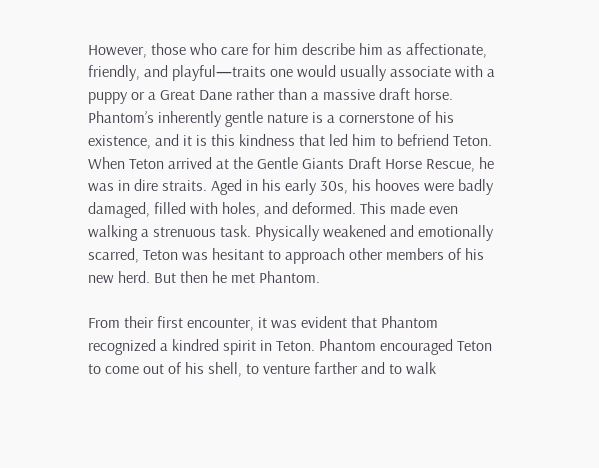However, those who care for him describe him as affectionate, friendly, and playful—traits one would usually associate with a puppy or a Great Dane rather than a massive draft horse. Phantom’s inherently gentle nature is a cornerstone of his existence, and it is this kindness that led him to befriend Teton. When Teton arrived at the Gentle Giants Draft Horse Rescue, he was in dire straits. Aged in his early 30s, his hooves were badly damaged, filled with holes, and deformed. This made even walking a strenuous task. Physically weakened and emotionally scarred, Teton was hesitant to approach other members of his new herd. But then he met Phantom.

From their first encounter, it was evident that Phantom recognized a kindred spirit in Teton. Phantom encouraged Teton to come out of his shell, to venture farther and to walk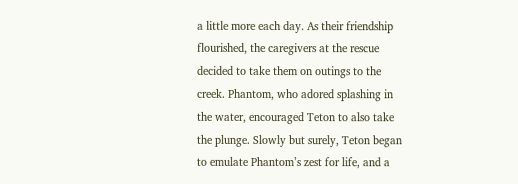a little more each day. As their friendship flourished, the caregivers at the rescue decided to take them on outings to the creek. Phantom, who adored splashing in the water, encouraged Teton to also take the plunge. Slowly but surely, Teton began to emulate Phantom’s zest for life, and a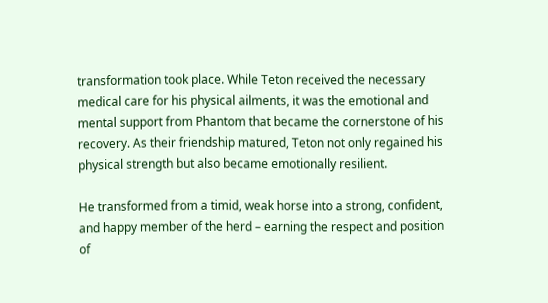transformation took place. While Teton received the necessary medical care for his physical ailments, it was the emotional and mental support from Phantom that became the cornerstone of his recovery. As their friendship matured, Teton not only regained his physical strength but also became emotionally resilient.

He transformed from a timid, weak horse into a strong, confident, and happy member of the herd – earning the respect and position of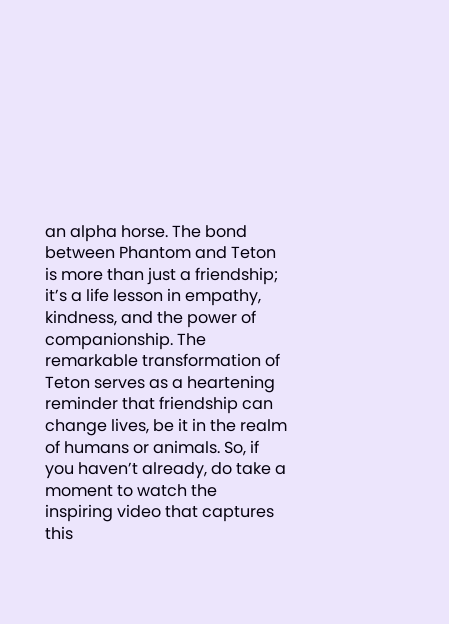an alpha horse. The bond between Phantom and Teton is more than just a friendship; it’s a life lesson in empathy, kindness, and the power of companionship. The remarkable transformation of Teton serves as a heartening reminder that friendship can change lives, be it in the realm of humans or animals. So, if you haven’t already, do take a moment to watch the inspiring video that captures this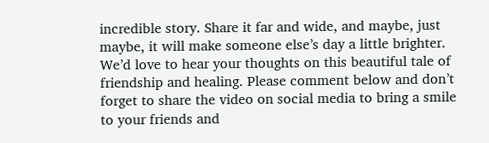incredible story. Share it far and wide, and maybe, just maybe, it will make someone else’s day a little brighter. We’d love to hear your thoughts on this beautiful tale of friendship and healing. Please comment below and don’t forget to share the video on social media to bring a smile to your friends and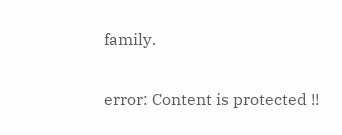family.

error: Content is protected !!